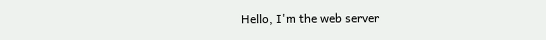Hello, I'm the web server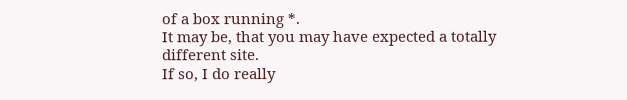of a box running *.
It may be, that you may have expected a totally different site.
If so, I do really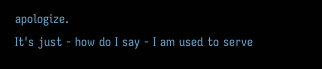apologize.
It's just - how do I say - I am used to serve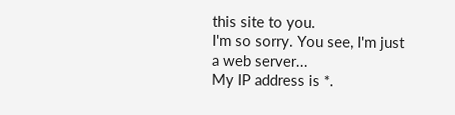this site to you.
I'm so sorry. You see, I'm just a web server...
My IP address is *.